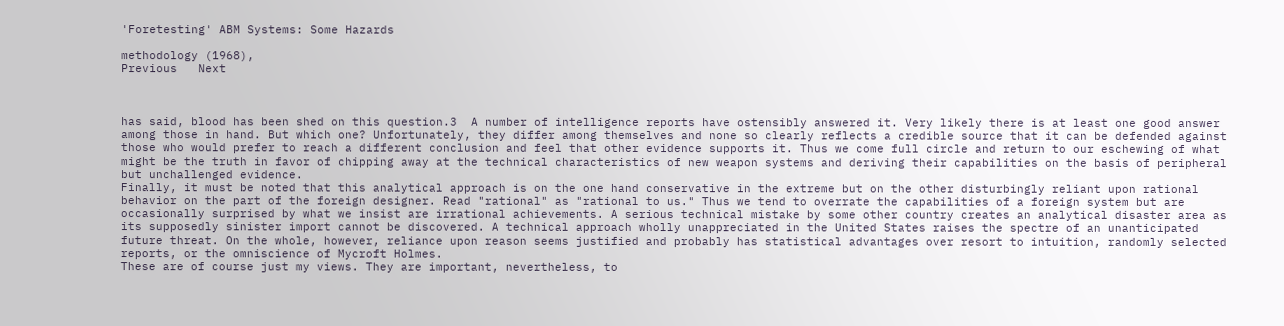'Foretesting' ABM Systems: Some Hazards

methodology (1968),
Previous   Next



has said, blood has been shed on this question.3  A number of intelligence reports have ostensibly answered it. Very likely there is at least one good answer among those in hand. But which one? Unfortunately, they differ among themselves and none so clearly reflects a credible source that it can be defended against those who would prefer to reach a different conclusion and feel that other evidence supports it. Thus we come full circle and return to our eschewing of what might be the truth in favor of chipping away at the technical characteristics of new weapon systems and deriving their capabilities on the basis of peripheral but unchallenged evidence.
Finally, it must be noted that this analytical approach is on the one hand conservative in the extreme but on the other disturbingly reliant upon rational behavior on the part of the foreign designer. Read "rational" as "rational to us." Thus we tend to overrate the capabilities of a foreign system but are occasionally surprised by what we insist are irrational achievements. A serious technical mistake by some other country creates an analytical disaster area as its supposedly sinister import cannot be discovered. A technical approach wholly unappreciated in the United States raises the spectre of an unanticipated future threat. On the whole, however, reliance upon reason seems justified and probably has statistical advantages over resort to intuition, randomly selected reports, or the omniscience of Mycroft Holmes.
These are of course just my views. They are important, nevertheless, to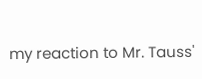my reaction to Mr. Tauss'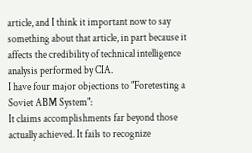article, and I think it important now to say something about that article, in part because it affects the credibility of technical intelligence analysis performed by CIA.
I have four major objections to "Foretesting a Soviet ABM System":
It claims accomplishments far beyond those actually achieved. It fails to recognize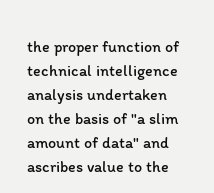the proper function of technical intelligence analysis undertaken on the basis of "a slim amount of data" and ascribes value to the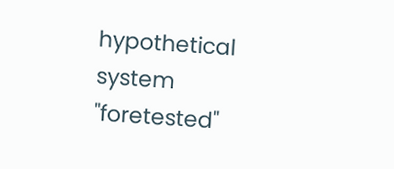hypothetical system "foretested"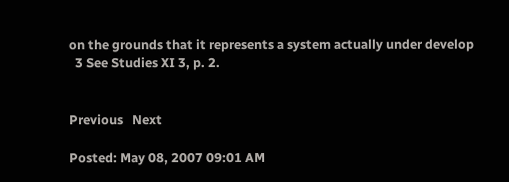on the grounds that it represents a system actually under develop
  3 See Studies XI 3, p. 2.


Previous   Next

Posted: May 08, 2007 09:01 AM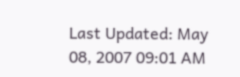Last Updated: May 08, 2007 09:01 AM